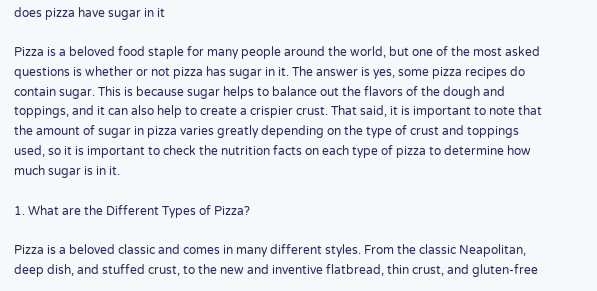does pizza have sugar in it

Pizza is a beloved food staple for many people around the world, but one of the most asked questions is whether or not pizza has sugar in it. The answer is yes, some pizza recipes do contain sugar. This is because sugar helps to balance out the flavors of the dough and toppings, and it can also help to create a crispier crust. That said, it is important to note that the amount of sugar in pizza varies greatly depending on the type of crust and toppings used, so it is important to check the nutrition facts on each type of pizza to determine how much sugar is in it.

1. What are the Different Types of Pizza?

Pizza is a beloved classic and comes in many different styles. From the classic Neapolitan, deep dish, and stuffed crust, to the new and inventive flatbread, thin crust, and gluten-free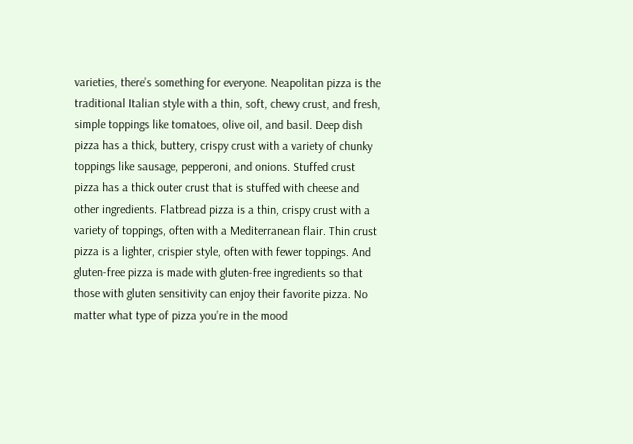varieties, there’s something for everyone. Neapolitan pizza is the traditional Italian style with a thin, soft, chewy crust, and fresh, simple toppings like tomatoes, olive oil, and basil. Deep dish pizza has a thick, buttery, crispy crust with a variety of chunky toppings like sausage, pepperoni, and onions. Stuffed crust pizza has a thick outer crust that is stuffed with cheese and other ingredients. Flatbread pizza is a thin, crispy crust with a variety of toppings, often with a Mediterranean flair. Thin crust pizza is a lighter, crispier style, often with fewer toppings. And gluten-free pizza is made with gluten-free ingredients so that those with gluten sensitivity can enjoy their favorite pizza. No matter what type of pizza you’re in the mood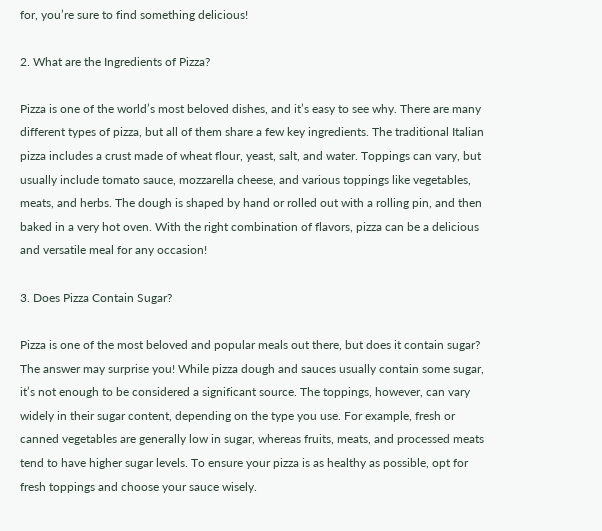for, you’re sure to find something delicious!

2. What are the Ingredients of Pizza?

Pizza is one of the world’s most beloved dishes, and it’s easy to see why. There are many different types of pizza, but all of them share a few key ingredients. The traditional Italian pizza includes a crust made of wheat flour, yeast, salt, and water. Toppings can vary, but usually include tomato sauce, mozzarella cheese, and various toppings like vegetables, meats, and herbs. The dough is shaped by hand or rolled out with a rolling pin, and then baked in a very hot oven. With the right combination of flavors, pizza can be a delicious and versatile meal for any occasion!

3. Does Pizza Contain Sugar?

Pizza is one of the most beloved and popular meals out there, but does it contain sugar? The answer may surprise you! While pizza dough and sauces usually contain some sugar, it’s not enough to be considered a significant source. The toppings, however, can vary widely in their sugar content, depending on the type you use. For example, fresh or canned vegetables are generally low in sugar, whereas fruits, meats, and processed meats tend to have higher sugar levels. To ensure your pizza is as healthy as possible, opt for fresh toppings and choose your sauce wisely.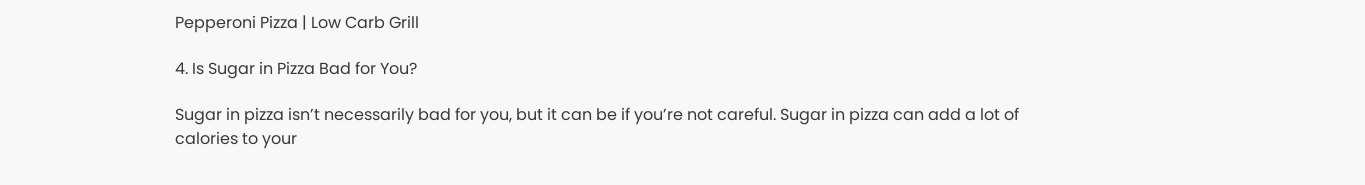Pepperoni Pizza | Low Carb Grill

4. Is Sugar in Pizza Bad for You?

Sugar in pizza isn’t necessarily bad for you, but it can be if you’re not careful. Sugar in pizza can add a lot of calories to your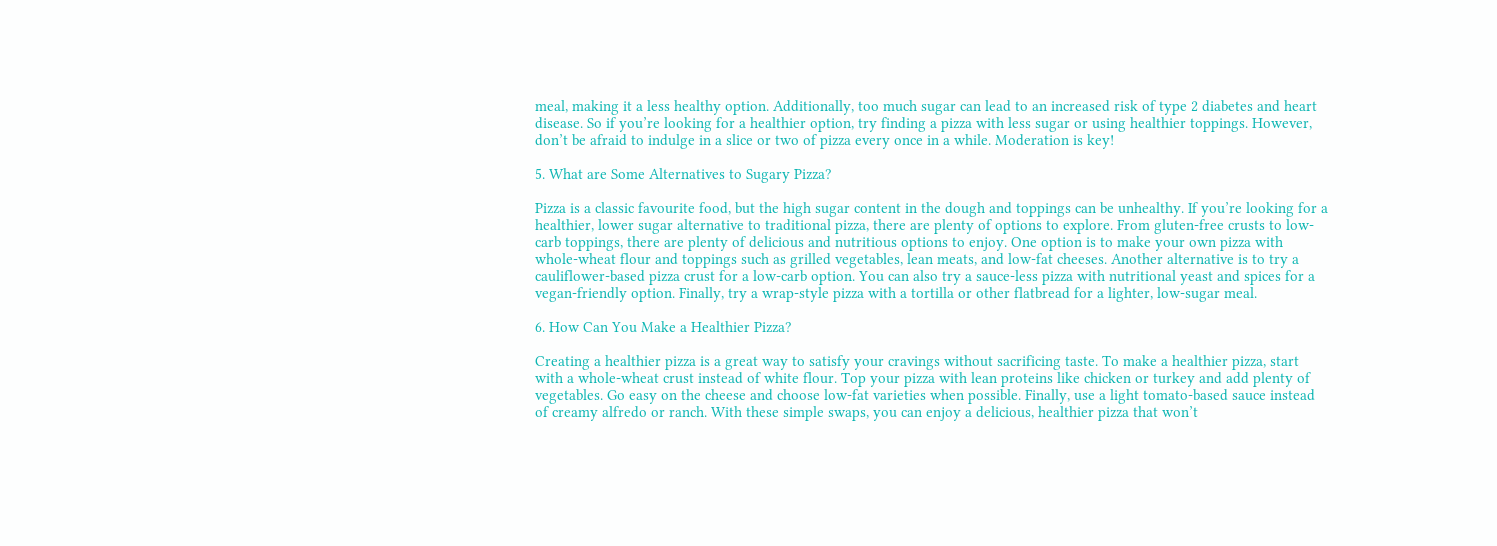meal, making it a less healthy option. Additionally, too much sugar can lead to an increased risk of type 2 diabetes and heart disease. So if you’re looking for a healthier option, try finding a pizza with less sugar or using healthier toppings. However, don’t be afraid to indulge in a slice or two of pizza every once in a while. Moderation is key!

5. What are Some Alternatives to Sugary Pizza?

Pizza is a classic favourite food, but the high sugar content in the dough and toppings can be unhealthy. If you’re looking for a healthier, lower sugar alternative to traditional pizza, there are plenty of options to explore. From gluten-free crusts to low-carb toppings, there are plenty of delicious and nutritious options to enjoy. One option is to make your own pizza with whole-wheat flour and toppings such as grilled vegetables, lean meats, and low-fat cheeses. Another alternative is to try a cauliflower-based pizza crust for a low-carb option. You can also try a sauce-less pizza with nutritional yeast and spices for a vegan-friendly option. Finally, try a wrap-style pizza with a tortilla or other flatbread for a lighter, low-sugar meal.

6. How Can You Make a Healthier Pizza?

Creating a healthier pizza is a great way to satisfy your cravings without sacrificing taste. To make a healthier pizza, start with a whole-wheat crust instead of white flour. Top your pizza with lean proteins like chicken or turkey and add plenty of vegetables. Go easy on the cheese and choose low-fat varieties when possible. Finally, use a light tomato-based sauce instead of creamy alfredo or ranch. With these simple swaps, you can enjoy a delicious, healthier pizza that won’t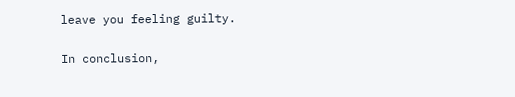leave you feeling guilty.


In conclusion,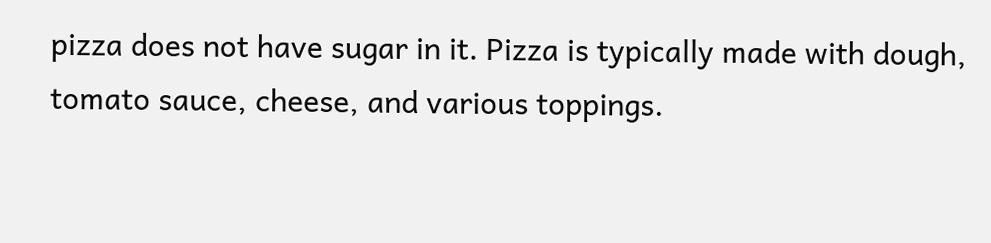pizza does not have sugar in it. Pizza is typically made with dough, tomato sauce, cheese, and various toppings.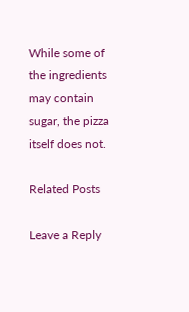While some of the ingredients may contain sugar, the pizza itself does not.

Related Posts

Leave a Reply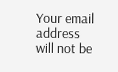Your email address will not be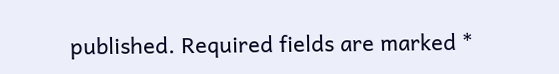published. Required fields are marked *